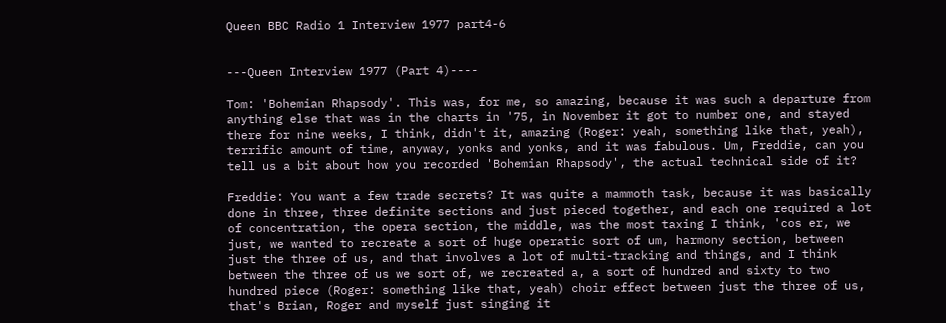Queen BBC Radio 1 Interview 1977 part4-6


---Queen Interview 1977 (Part 4)----

Tom: 'Bohemian Rhapsody'. This was, for me, so amazing, because it was such a departure from anything else that was in the charts in '75, in November it got to number one, and stayed there for nine weeks, I think, didn't it, amazing (Roger: yeah, something like that, yeah), terrific amount of time, anyway, yonks and yonks, and it was fabulous. Um, Freddie, can you tell us a bit about how you recorded 'Bohemian Rhapsody', the actual technical side of it?

Freddie: You want a few trade secrets? It was quite a mammoth task, because it was basically done in three, three definite sections and just pieced together, and each one required a lot of concentration, the opera section, the middle, was the most taxing I think, 'cos er, we just, we wanted to recreate a sort of huge operatic sort of um, harmony section, between just the three of us, and that involves a lot of multi-tracking and things, and I think between the three of us we sort of, we recreated a, a sort of hundred and sixty to two hundred piece (Roger: something like that, yeah) choir effect between just the three of us, that's Brian, Roger and myself just singing it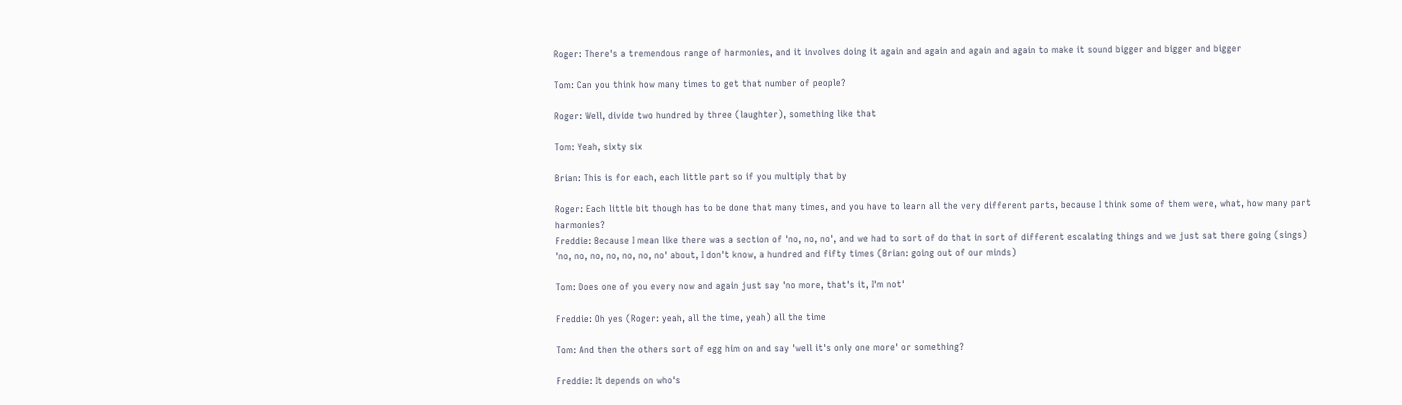Roger: There's a tremendous range of harmonies, and it involves doing it again and again and again and again to make it sound bigger and bigger and bigger

Tom: Can you think how many times to get that number of people?

Roger: Well, divide two hundred by three (laughter), something like that

Tom: Yeah, sixty six

Brian: This is for each, each little part so if you multiply that by

Roger: Each little bit though has to be done that many times, and you have to learn all the very different parts, because I think some of them were, what, how many part harmonies?
Freddie: Because I mean like there was a section of 'no, no, no', and we had to sort of do that in sort of different escalating things and we just sat there going (sings) 'no, no, no, no, no, no, no' about, I don't know, a hundred and fifty times (Brian: going out of our minds)

Tom: Does one of you every now and again just say 'no more, that's it, I'm not'

Freddie: Oh yes (Roger: yeah, all the time, yeah) all the time

Tom: And then the others sort of egg him on and say 'well it's only one more' or something?

Freddie: It depends on who's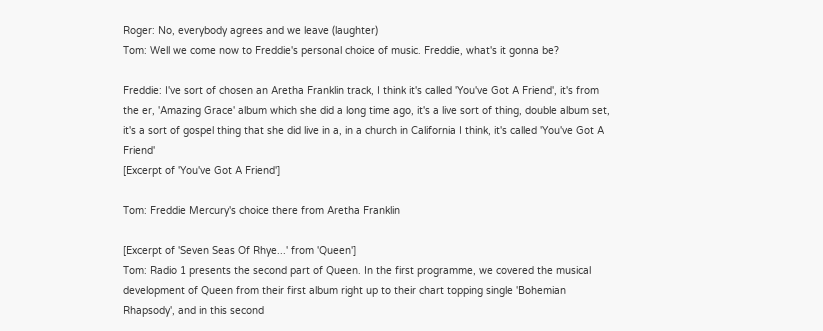Roger: No, everybody agrees and we leave (laughter)
Tom: Well we come now to Freddie's personal choice of music. Freddie, what's it gonna be?

Freddie: I've sort of chosen an Aretha Franklin track, I think it's called 'You've Got A Friend', it's from the er, 'Amazing Grace' album which she did a long time ago, it's a live sort of thing, double album set, it's a sort of gospel thing that she did live in a, in a church in California I think, it's called 'You've Got A Friend'
[Excerpt of 'You've Got A Friend']

Tom: Freddie Mercury's choice there from Aretha Franklin

[Excerpt of 'Seven Seas Of Rhye...' from 'Queen']
Tom: Radio 1 presents the second part of Queen. In the first programme, we covered the musical development of Queen from their first album right up to their chart topping single 'Bohemian Rhapsody', and in this second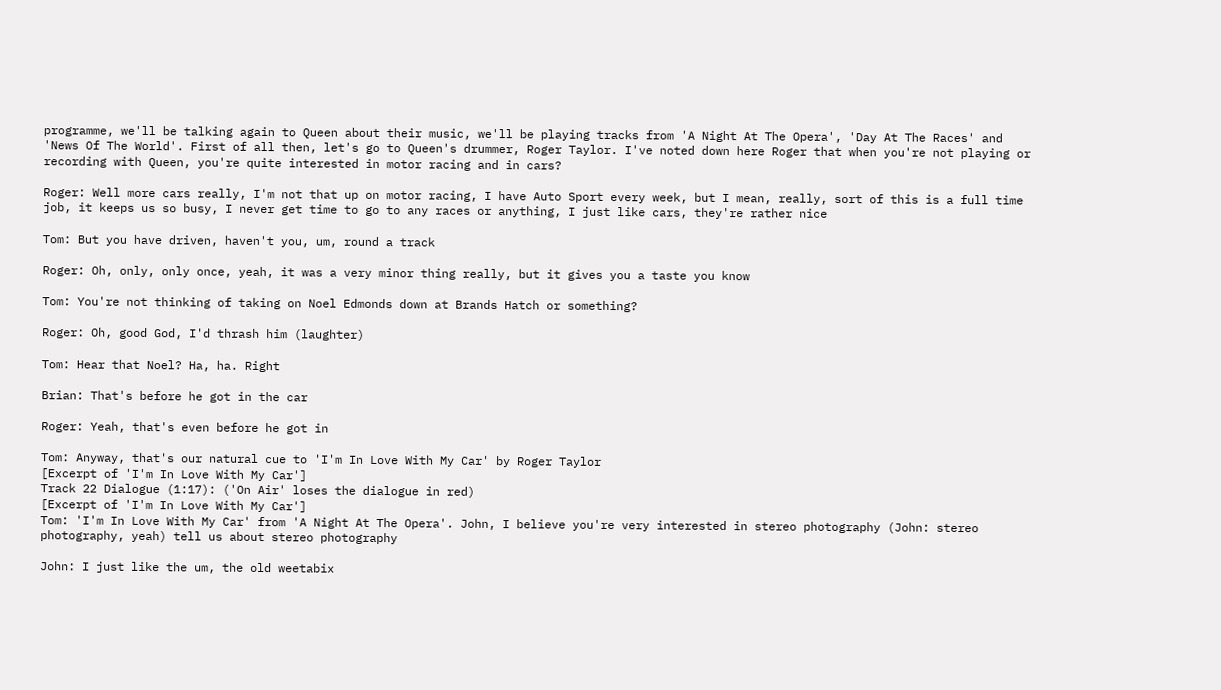programme, we'll be talking again to Queen about their music, we'll be playing tracks from 'A Night At The Opera', 'Day At The Races' and 'News Of The World'. First of all then, let's go to Queen's drummer, Roger Taylor. I've noted down here Roger that when you're not playing or recording with Queen, you're quite interested in motor racing and in cars?

Roger: Well more cars really, I'm not that up on motor racing, I have Auto Sport every week, but I mean, really, sort of this is a full time job, it keeps us so busy, I never get time to go to any races or anything, I just like cars, they're rather nice

Tom: But you have driven, haven't you, um, round a track

Roger: Oh, only, only once, yeah, it was a very minor thing really, but it gives you a taste you know

Tom: You're not thinking of taking on Noel Edmonds down at Brands Hatch or something?

Roger: Oh, good God, I'd thrash him (laughter)

Tom: Hear that Noel? Ha, ha. Right

Brian: That's before he got in the car

Roger: Yeah, that's even before he got in

Tom: Anyway, that's our natural cue to 'I'm In Love With My Car' by Roger Taylor
[Excerpt of 'I'm In Love With My Car']
Track 22 Dialogue (1:17): ('On Air' loses the dialogue in red)
[Excerpt of 'I'm In Love With My Car']
Tom: 'I'm In Love With My Car' from 'A Night At The Opera'. John, I believe you're very interested in stereo photography (John: stereo photography, yeah) tell us about stereo photography

John: I just like the um, the old weetabix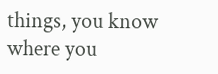things, you know where you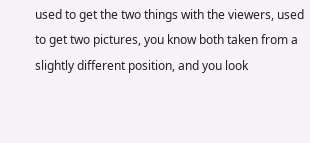used to get the two things with the viewers, used to get two pictures, you know both taken from a slightly different position, and you look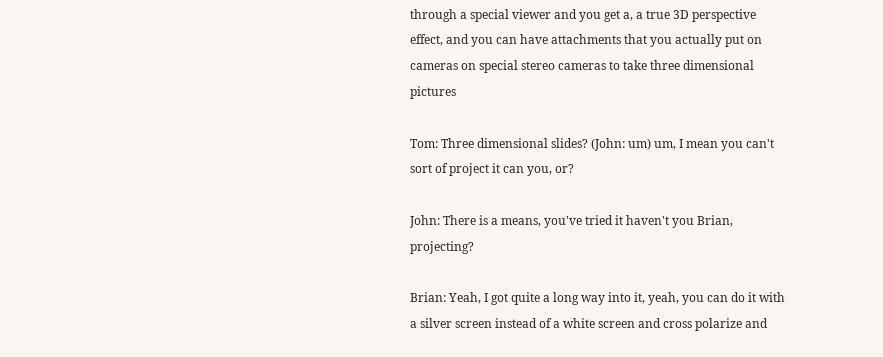through a special viewer and you get a, a true 3D perspective effect, and you can have attachments that you actually put on cameras on special stereo cameras to take three dimensional pictures

Tom: Three dimensional slides? (John: um) um, I mean you can't sort of project it can you, or?

John: There is a means, you've tried it haven't you Brian, projecting?

Brian: Yeah, I got quite a long way into it, yeah, you can do it with a silver screen instead of a white screen and cross polarize and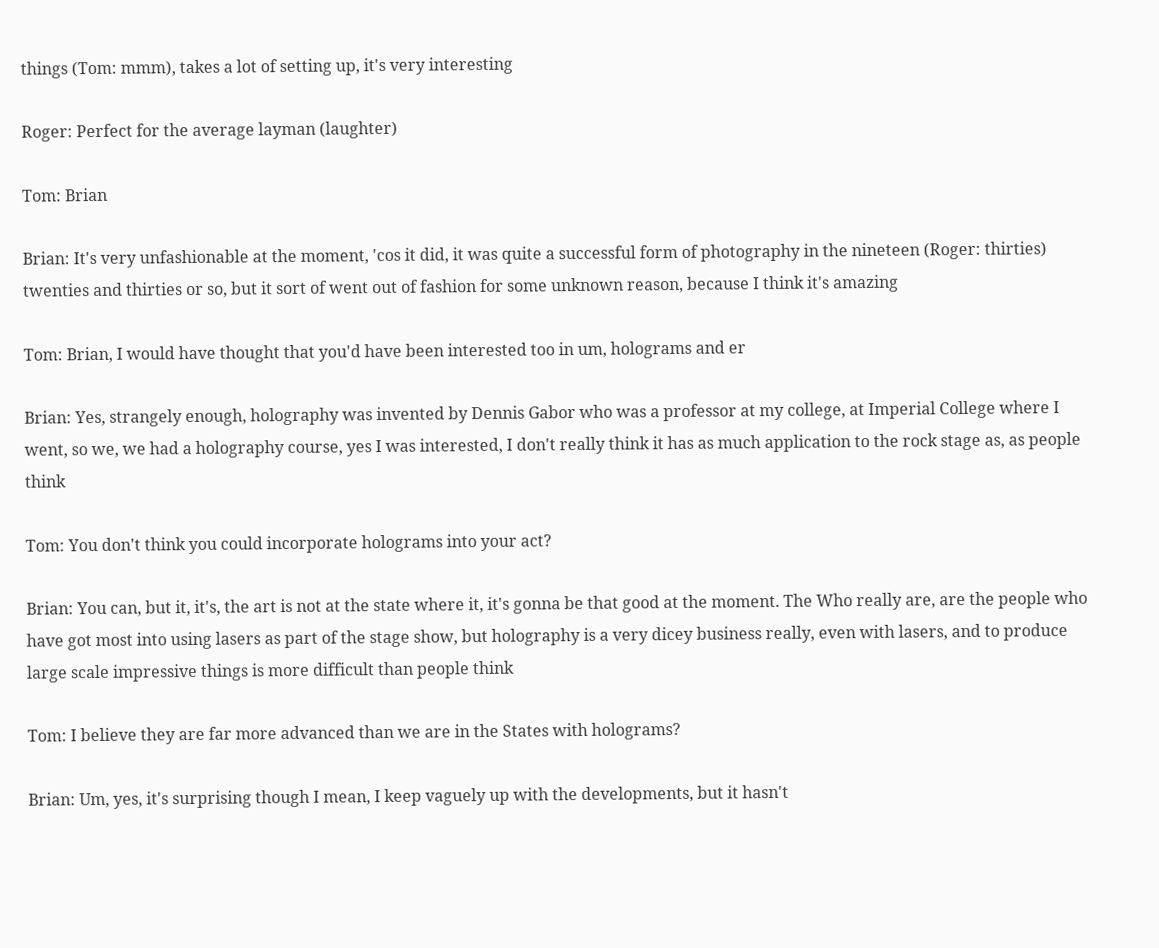things (Tom: mmm), takes a lot of setting up, it's very interesting

Roger: Perfect for the average layman (laughter)

Tom: Brian

Brian: It's very unfashionable at the moment, 'cos it did, it was quite a successful form of photography in the nineteen (Roger: thirties) twenties and thirties or so, but it sort of went out of fashion for some unknown reason, because I think it's amazing

Tom: Brian, I would have thought that you'd have been interested too in um, holograms and er

Brian: Yes, strangely enough, holography was invented by Dennis Gabor who was a professor at my college, at Imperial College where I went, so we, we had a holography course, yes I was interested, I don't really think it has as much application to the rock stage as, as people think

Tom: You don't think you could incorporate holograms into your act?

Brian: You can, but it, it's, the art is not at the state where it, it's gonna be that good at the moment. The Who really are, are the people who have got most into using lasers as part of the stage show, but holography is a very dicey business really, even with lasers, and to produce large scale impressive things is more difficult than people think

Tom: I believe they are far more advanced than we are in the States with holograms?

Brian: Um, yes, it's surprising though I mean, I keep vaguely up with the developments, but it hasn't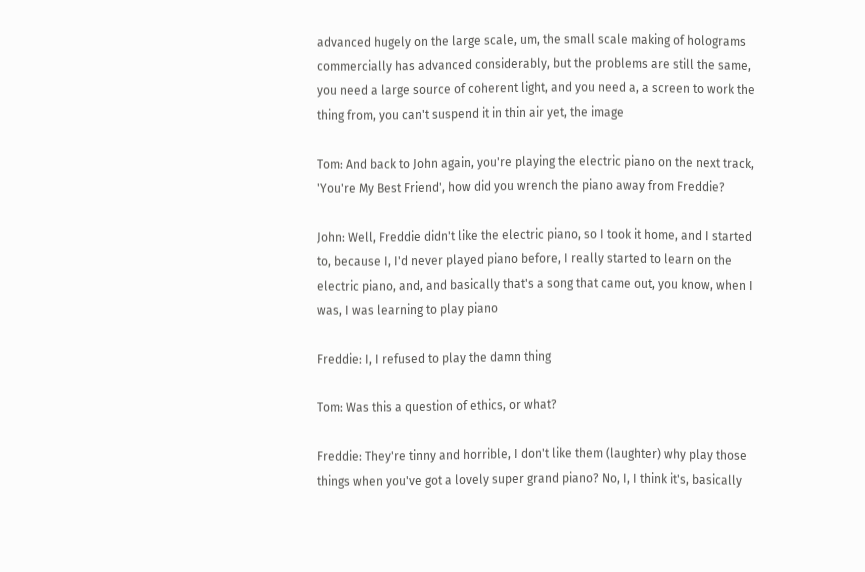advanced hugely on the large scale, um, the small scale making of holograms commercially has advanced considerably, but the problems are still the same, you need a large source of coherent light, and you need a, a screen to work the thing from, you can't suspend it in thin air yet, the image

Tom: And back to John again, you're playing the electric piano on the next track, 'You're My Best Friend', how did you wrench the piano away from Freddie?

John: Well, Freddie didn't like the electric piano, so I took it home, and I started to, because I, I'd never played piano before, I really started to learn on the electric piano, and, and basically that's a song that came out, you know, when I was, I was learning to play piano

Freddie: I, I refused to play the damn thing

Tom: Was this a question of ethics, or what?

Freddie: They're tinny and horrible, I don't like them (laughter) why play those things when you've got a lovely super grand piano? No, I, I think it's, basically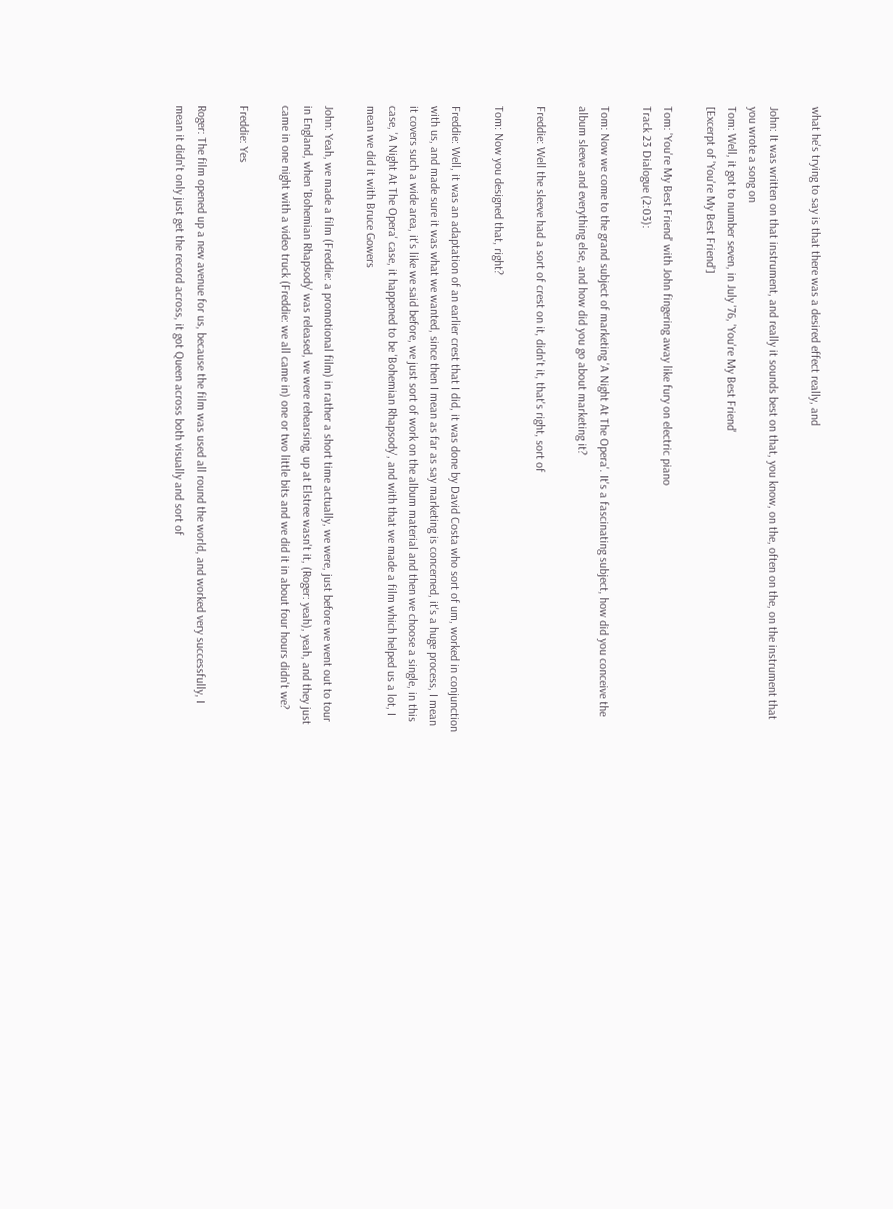what he's trying to say is that there was a desired effect really, and

John: It was written on that instrument, and really it sounds best on that, you know, on the, often on the, on the instrument that you wrote a song on
Tom: Well, it got to number seven, in July '76, 'You're My Best Friend'
[Excerpt of 'You're My Best Friend']

Tom: 'You're My Best Friend' with John fingering away like fury on electric piano
Track 23 Dialogue (2:03):

Tom: Now we come to the grand subject of marketing 'A Night At The Opera'. It's a fascinating subject, how did you conceive the album sleeve and everything else, and how did you go about marketing it?

Freddie: Well the sleeve had a sort of crest on it, didn't it, that's right, sort of

Tom: Now you designed that, right?

Freddie: Well, it was an adaptation of an earlier crest that I did, it was done by David Costa who sort of um, worked in conjunction with us, and made sure it was what we wanted, since then I mean as far as say marketing is concerned, it's a huge process, I mean it covers such a wide area, it's like we said before, we just sort of work on the album material and then we choose a single, in this case, 'A Night At The Opera' case, it happened to be 'Bohemian Rhapsody', and with that we made a film which helped us a lot, I mean we did it with Bruce Gowers

John: Yeah, we made a film (Freddie: a promotional film) in rather a short time actually, we were, just before we went out to tour in England, when 'Bohemian Rhapsody' was released, we were rehearsing, up at Elstree wasn't it, (Roger: yeah), yeah, and they just came in one night with a video truck (Freddie: we all came in) one or two little bits and we did it in about four hours didn't we?

Freddie: Yes

Roger: The film opened up a new avenue for us, because the film was used all round the world, and worked very successfully, I mean it didn't only just get the record across, it got Queen across both visually and sort of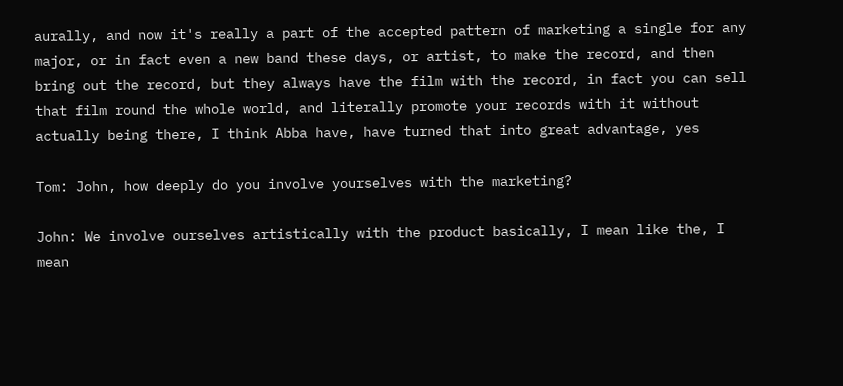aurally, and now it's really a part of the accepted pattern of marketing a single for any major, or in fact even a new band these days, or artist, to make the record, and then bring out the record, but they always have the film with the record, in fact you can sell that film round the whole world, and literally promote your records with it without actually being there, I think Abba have, have turned that into great advantage, yes

Tom: John, how deeply do you involve yourselves with the marketing?

John: We involve ourselves artistically with the product basically, I mean like the, I mean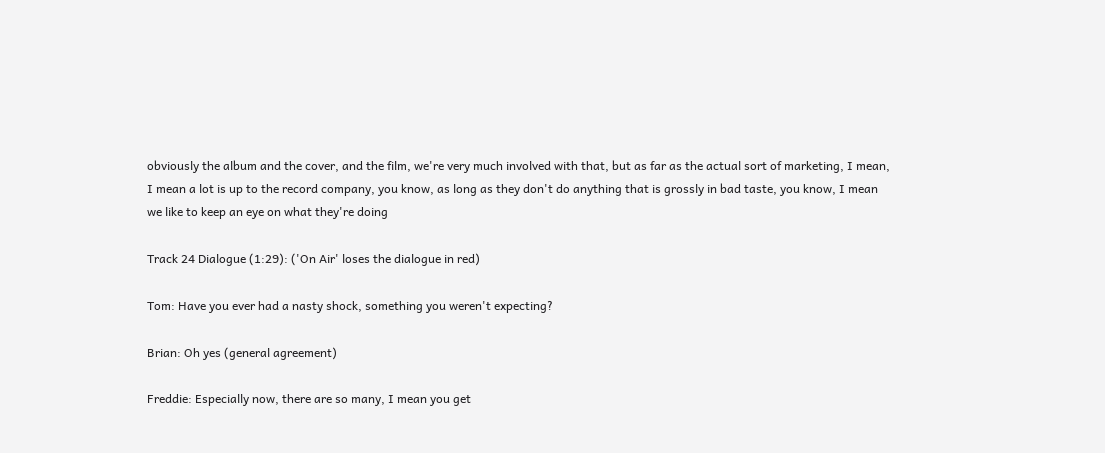obviously the album and the cover, and the film, we're very much involved with that, but as far as the actual sort of marketing, I mean, I mean a lot is up to the record company, you know, as long as they don't do anything that is grossly in bad taste, you know, I mean we like to keep an eye on what they're doing

Track 24 Dialogue (1:29): ('On Air' loses the dialogue in red)

Tom: Have you ever had a nasty shock, something you weren't expecting?

Brian: Oh yes (general agreement)

Freddie: Especially now, there are so many, I mean you get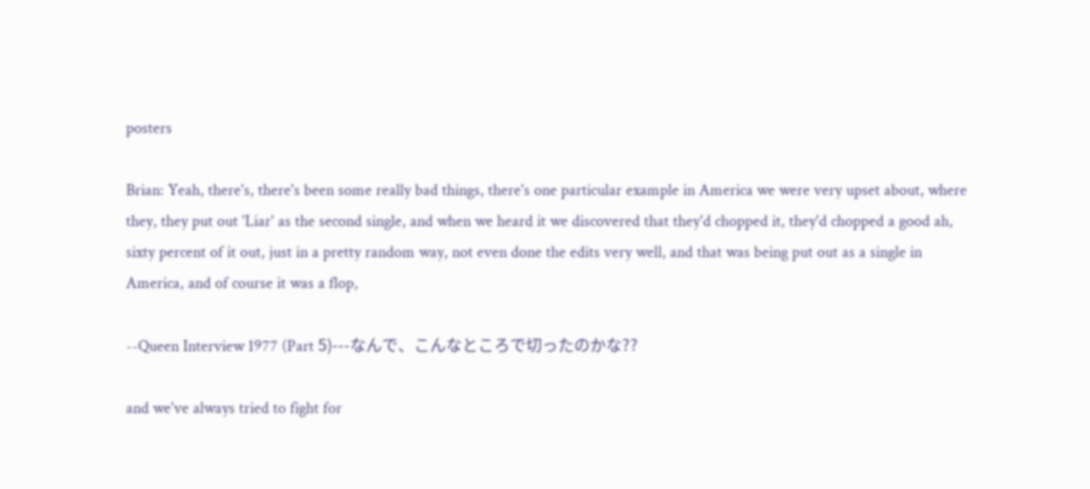posters

Brian: Yeah, there's, there's been some really bad things, there's one particular example in America we were very upset about, where they, they put out 'Liar' as the second single, and when we heard it we discovered that they'd chopped it, they'd chopped a good ah, sixty percent of it out, just in a pretty random way, not even done the edits very well, and that was being put out as a single in America, and of course it was a flop,

--Queen Interview 1977 (Part 5)---なんで、こんなところで切ったのかな??

and we've always tried to fight for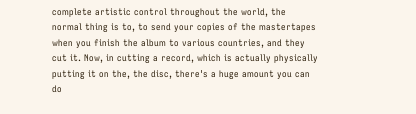complete artistic control throughout the world, the normal thing is to, to send your copies of the mastertapes when you finish the album to various countries, and they cut it. Now, in cutting a record, which is actually physically putting it on the, the disc, there's a huge amount you can do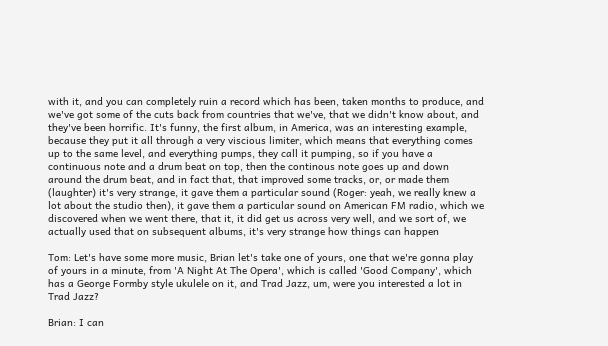with it, and you can completely ruin a record which has been, taken months to produce, and we've got some of the cuts back from countries that we've, that we didn't know about, and they've been horrific. It's funny, the first album, in America, was an interesting example, because they put it all through a very viscious limiter, which means that everything comes up to the same level, and everything pumps, they call it pumping, so if you have a continuous note and a drum beat on top, then the continous note goes up and down around the drum beat, and in fact that, that improved some tracks, or, or made them (laughter) it's very strange, it gave them a particular sound (Roger: yeah, we really knew a lot about the studio then), it gave them a particular sound on American FM radio, which we discovered when we went there, that it, it did get us across very well, and we sort of, we actually used that on subsequent albums, it's very strange how things can happen

Tom: Let's have some more music, Brian let's take one of yours, one that we're gonna play of yours in a minute, from 'A Night At The Opera', which is called 'Good Company', which has a George Formby style ukulele on it, and Trad Jazz, um, were you interested a lot in Trad Jazz?

Brian: I can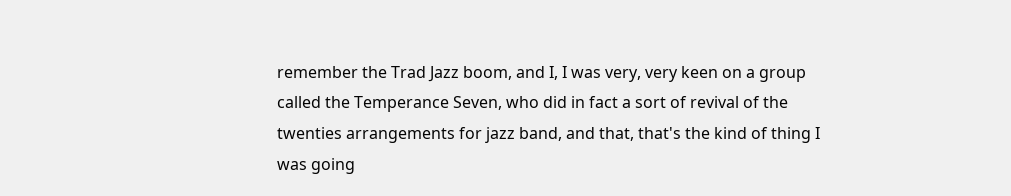remember the Trad Jazz boom, and I, I was very, very keen on a group called the Temperance Seven, who did in fact a sort of revival of the twenties arrangements for jazz band, and that, that's the kind of thing I was going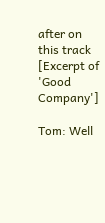after on this track
[Excerpt of 'Good Company']

Tom: Well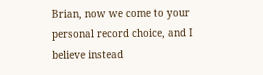Brian, now we come to your personal record choice, and I believe instead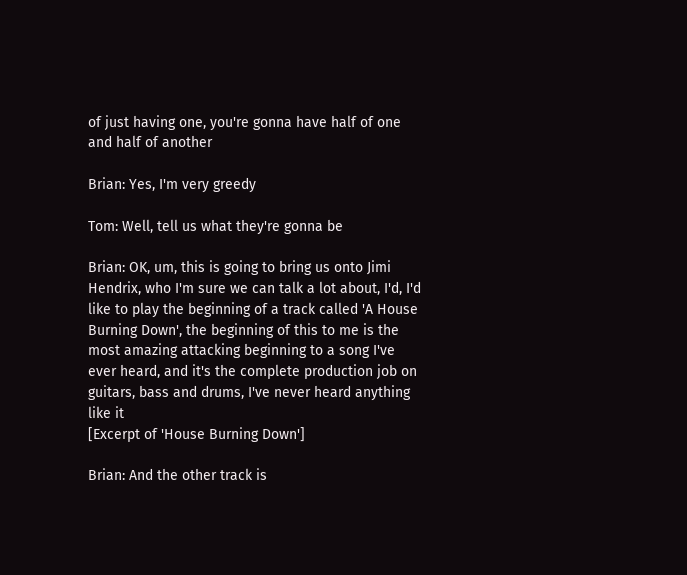of just having one, you're gonna have half of one and half of another

Brian: Yes, I'm very greedy

Tom: Well, tell us what they're gonna be

Brian: OK, um, this is going to bring us onto Jimi Hendrix, who I'm sure we can talk a lot about, I'd, I'd like to play the beginning of a track called 'A House Burning Down', the beginning of this to me is the most amazing attacking beginning to a song I've ever heard, and it's the complete production job on guitars, bass and drums, I've never heard anything like it
[Excerpt of 'House Burning Down']

Brian: And the other track is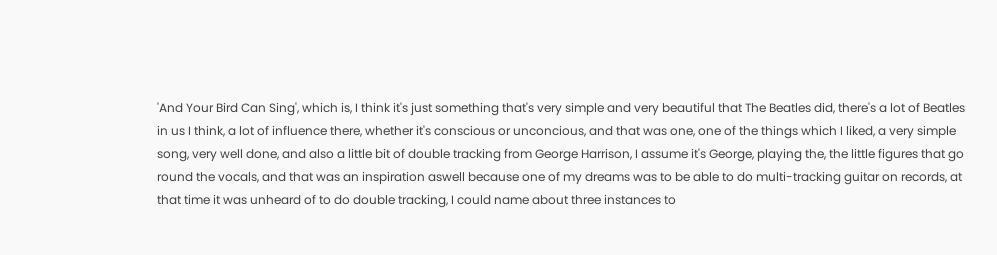'And Your Bird Can Sing', which is, I think it's just something that's very simple and very beautiful that The Beatles did, there's a lot of Beatles in us I think, a lot of influence there, whether it's conscious or unconcious, and that was one, one of the things which I liked, a very simple song, very well done, and also a little bit of double tracking from George Harrison, I assume it's George, playing the, the little figures that go round the vocals, and that was an inspiration aswell because one of my dreams was to be able to do multi-tracking guitar on records, at that time it was unheard of to do double tracking, I could name about three instances to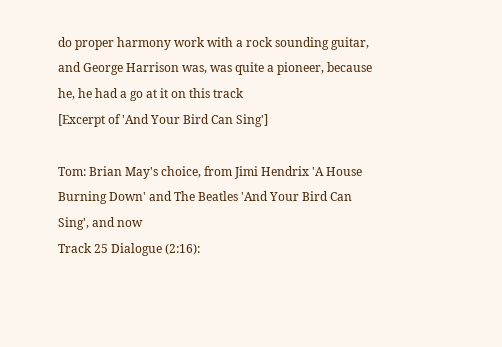do proper harmony work with a rock sounding guitar, and George Harrison was, was quite a pioneer, because he, he had a go at it on this track
[Excerpt of 'And Your Bird Can Sing']

Tom: Brian May's choice, from Jimi Hendrix 'A House Burning Down' and The Beatles 'And Your Bird Can Sing', and now
Track 25 Dialogue (2:16):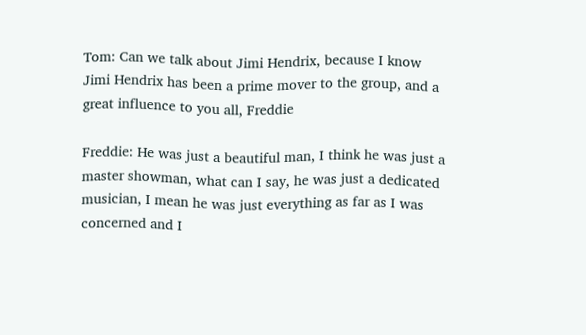Tom: Can we talk about Jimi Hendrix, because I know Jimi Hendrix has been a prime mover to the group, and a great influence to you all, Freddie

Freddie: He was just a beautiful man, I think he was just a master showman, what can I say, he was just a dedicated musician, I mean he was just everything as far as I was concerned and I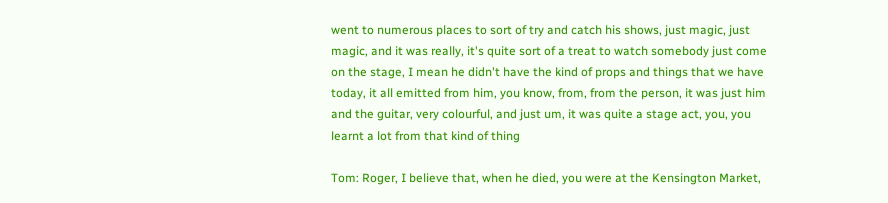went to numerous places to sort of try and catch his shows, just magic, just magic, and it was really, it's quite sort of a treat to watch somebody just come on the stage, I mean he didn't have the kind of props and things that we have today, it all emitted from him, you know, from, from the person, it was just him and the guitar, very colourful, and just um, it was quite a stage act, you, you learnt a lot from that kind of thing

Tom: Roger, I believe that, when he died, you were at the Kensington Market,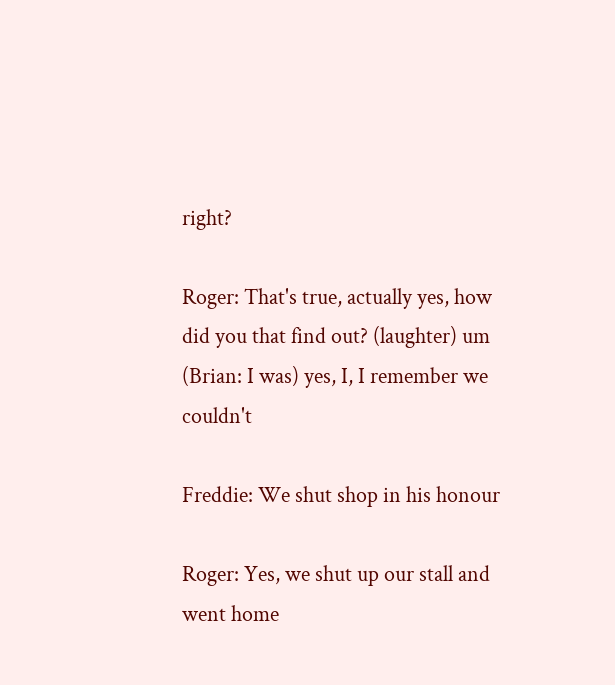right?

Roger: That's true, actually yes, how did you that find out? (laughter) um (Brian: I was) yes, I, I remember we couldn't

Freddie: We shut shop in his honour

Roger: Yes, we shut up our stall and went home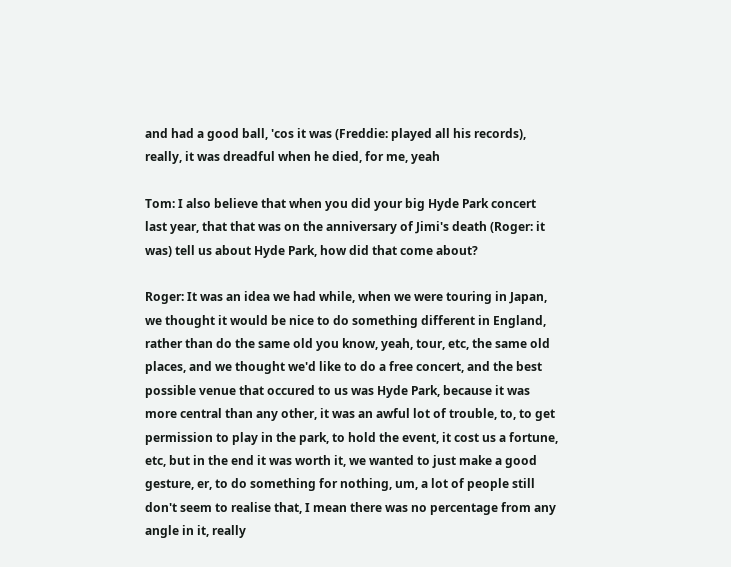and had a good ball, 'cos it was (Freddie: played all his records), really, it was dreadful when he died, for me, yeah

Tom: I also believe that when you did your big Hyde Park concert last year, that that was on the anniversary of Jimi's death (Roger: it was) tell us about Hyde Park, how did that come about?

Roger: It was an idea we had while, when we were touring in Japan, we thought it would be nice to do something different in England, rather than do the same old you know, yeah, tour, etc, the same old places, and we thought we'd like to do a free concert, and the best possible venue that occured to us was Hyde Park, because it was more central than any other, it was an awful lot of trouble, to, to get permission to play in the park, to hold the event, it cost us a fortune, etc, but in the end it was worth it, we wanted to just make a good gesture, er, to do something for nothing, um, a lot of people still don't seem to realise that, I mean there was no percentage from any angle in it, really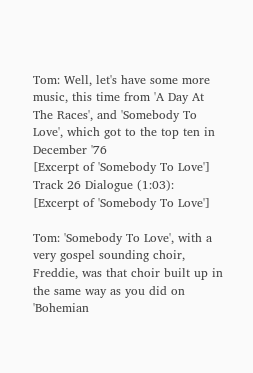Tom: Well, let's have some more music, this time from 'A Day At The Races', and 'Somebody To Love', which got to the top ten in December '76
[Excerpt of 'Somebody To Love']
Track 26 Dialogue (1:03):
[Excerpt of 'Somebody To Love']

Tom: 'Somebody To Love', with a very gospel sounding choir, Freddie, was that choir built up in the same way as you did on 'Bohemian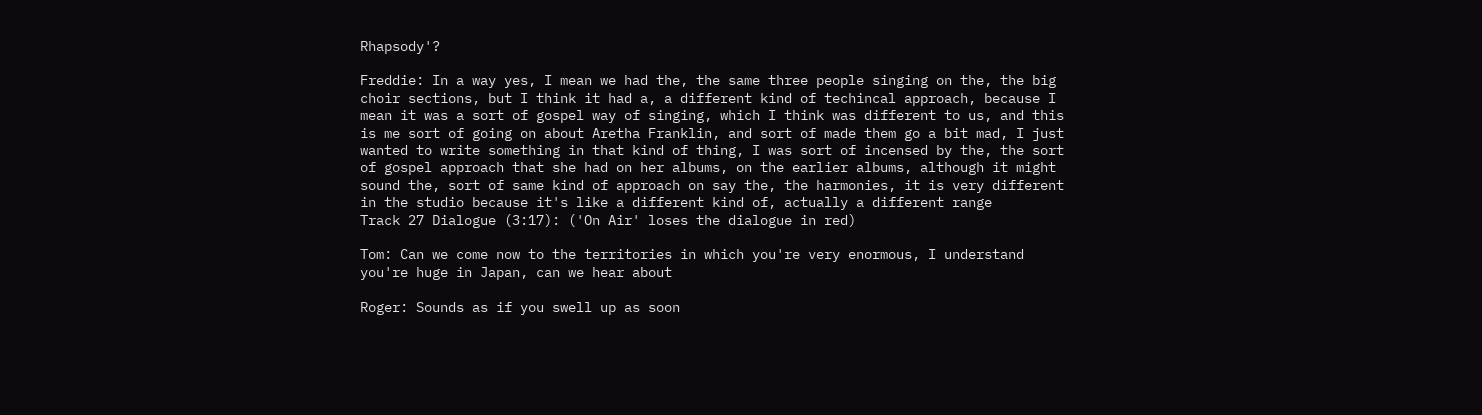Rhapsody'?

Freddie: In a way yes, I mean we had the, the same three people singing on the, the big choir sections, but I think it had a, a different kind of techincal approach, because I mean it was a sort of gospel way of singing, which I think was different to us, and this is me sort of going on about Aretha Franklin, and sort of made them go a bit mad, I just wanted to write something in that kind of thing, I was sort of incensed by the, the sort of gospel approach that she had on her albums, on the earlier albums, although it might sound the, sort of same kind of approach on say the, the harmonies, it is very different in the studio because it's like a different kind of, actually a different range
Track 27 Dialogue (3:17): ('On Air' loses the dialogue in red)

Tom: Can we come now to the territories in which you're very enormous, I understand you're huge in Japan, can we hear about

Roger: Sounds as if you swell up as soon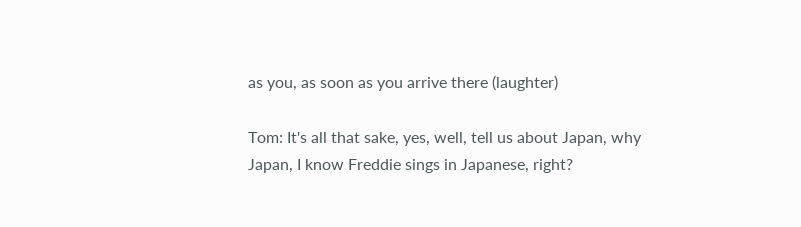as you, as soon as you arrive there (laughter)

Tom: It's all that sake, yes, well, tell us about Japan, why Japan, I know Freddie sings in Japanese, right?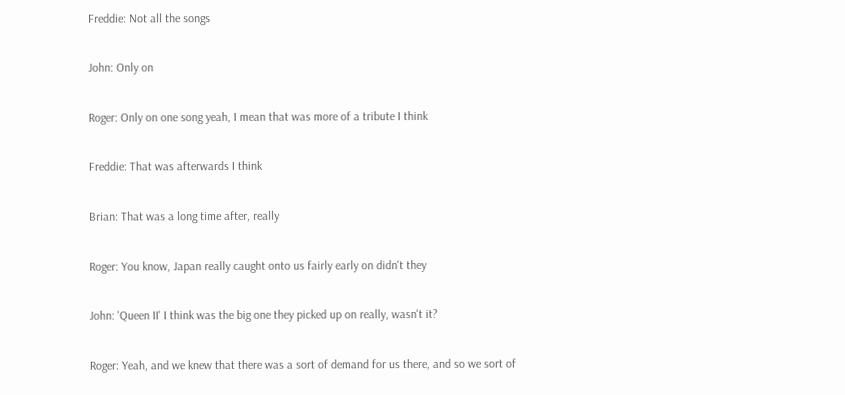Freddie: Not all the songs

John: Only on

Roger: Only on one song yeah, I mean that was more of a tribute I think

Freddie: That was afterwards I think

Brian: That was a long time after, really

Roger: You know, Japan really caught onto us fairly early on didn't they

John: 'Queen II' I think was the big one they picked up on really, wasn't it?

Roger: Yeah, and we knew that there was a sort of demand for us there, and so we sort of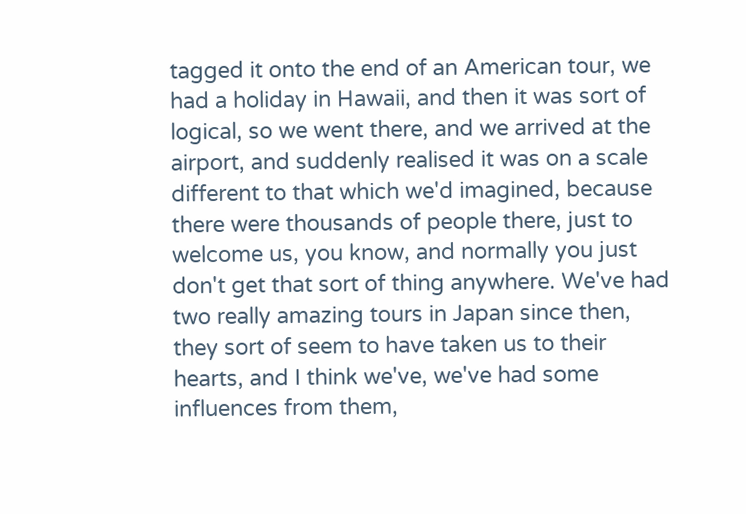tagged it onto the end of an American tour, we had a holiday in Hawaii, and then it was sort of logical, so we went there, and we arrived at the airport, and suddenly realised it was on a scale different to that which we'd imagined, because there were thousands of people there, just to welcome us, you know, and normally you just don't get that sort of thing anywhere. We've had two really amazing tours in Japan since then, they sort of seem to have taken us to their hearts, and I think we've, we've had some influences from them,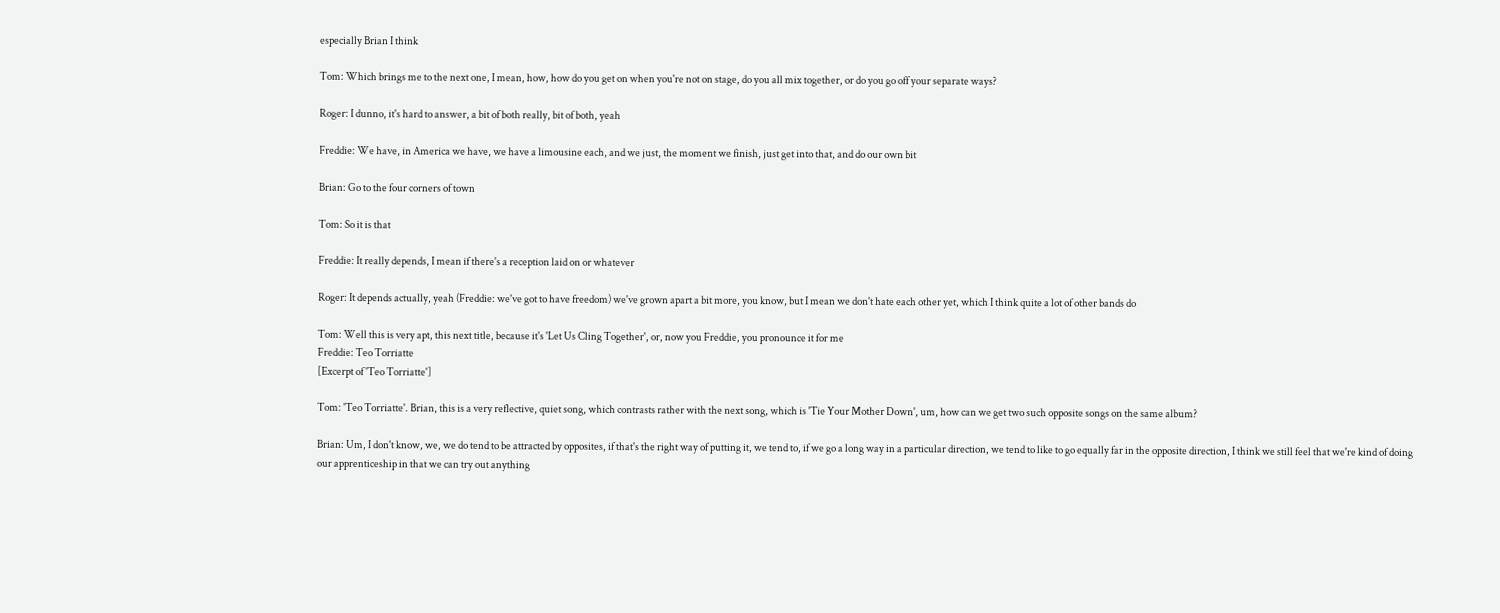especially Brian I think

Tom: Which brings me to the next one, I mean, how, how do you get on when you're not on stage, do you all mix together, or do you go off your separate ways?

Roger: I dunno, it's hard to answer, a bit of both really, bit of both, yeah

Freddie: We have, in America we have, we have a limousine each, and we just, the moment we finish, just get into that, and do our own bit

Brian: Go to the four corners of town

Tom: So it is that

Freddie: It really depends, I mean if there's a reception laid on or whatever

Roger: It depends actually, yeah (Freddie: we've got to have freedom) we've grown apart a bit more, you know, but I mean we don't hate each other yet, which I think quite a lot of other bands do

Tom: Well this is very apt, this next title, because it's 'Let Us Cling Together', or, now you Freddie, you pronounce it for me
Freddie: Teo Torriatte
[Excerpt of 'Teo Torriatte']

Tom: 'Teo Torriatte'. Brian, this is a very reflective, quiet song, which contrasts rather with the next song, which is 'Tie Your Mother Down', um, how can we get two such opposite songs on the same album?

Brian: Um, I don't know, we, we do tend to be attracted by opposites, if that's the right way of putting it, we tend to, if we go a long way in a particular direction, we tend to like to go equally far in the opposite direction, I think we still feel that we're kind of doing our apprenticeship in that we can try out anything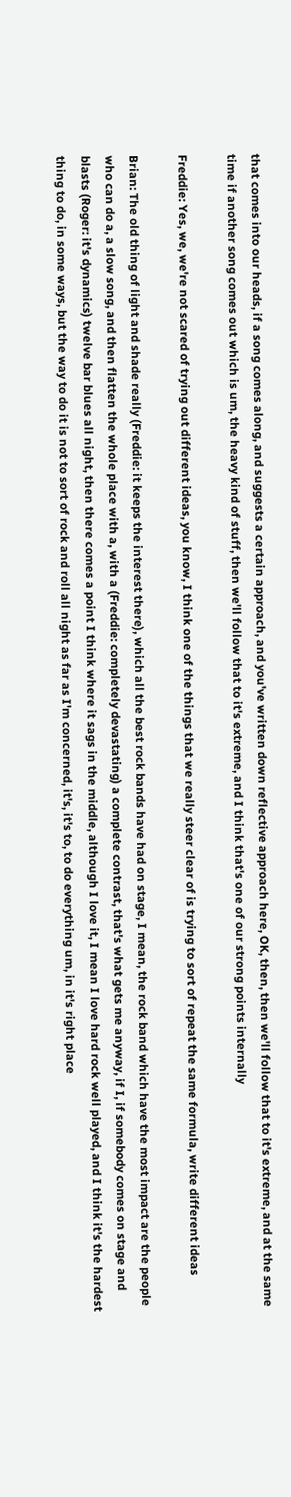that comes into our heads, if a song comes along, and suggests a certain approach, and you've written down reflective approach here, OK, then, then we'll follow that to it's extreme, and at the same time if another song comes out which is um, the heavy kind of stuff, then we'll follow that to it's extreme, and I think that's one of our strong points internally

Freddie: Yes, we, we're not scared of trying out different ideas, you know, I think one of the things that we really steer clear of is trying to sort of repeat the same formula, write different ideas

Brian: The old thing of light and shade really (Freddie: it keeps the interest there), which all the best rock bands have had on stage, I mean, the rock band which have the most impact are the people who can do a, a slow song, and then flatten the whole place with a, with a (Freddie: completely devastating) a complete contrast, that's what gets me anyway, if I, if somebody comes on stage and blasts (Roger: it's dynamics) twelve bar blues all night, then there comes a point I think where it sags in the middle, although I love it, I mean I love hard rock well played, and I think it's the hardest thing to do, in some ways, but the way to do it is not to sort of rock and roll all night as far as I'm concerned, it's, it's to, to do everything um, in it's right place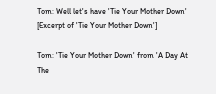Tom: Well let's have 'Tie Your Mother Down'
[Excerpt of 'Tie Your Mother Down']

Tom: 'Tie Your Mother Down' from 'A Day At The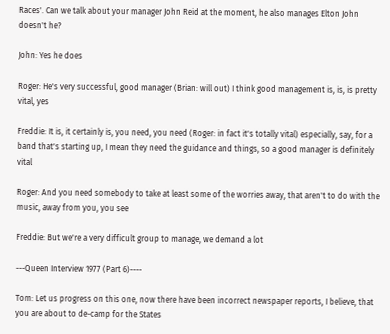Races'. Can we talk about your manager John Reid at the moment, he also manages Elton John doesn't he?

John: Yes he does

Roger: He's very successful, good manager (Brian: will out) I think good management is, is, is pretty vital, yes

Freddie: It is, it certainly is, you need, you need (Roger: in fact it's totally vital) especially, say, for a band that's starting up, I mean they need the guidance and things, so a good manager is definitely vital

Roger: And you need somebody to take at least some of the worries away, that aren't to do with the music, away from you, you see

Freddie: But we're a very difficult group to manage, we demand a lot

---Queen Interview 1977 (Part 6)----

Tom: Let us progress on this one, now there have been incorrect newspaper reports, I believe, that you are about to de-camp for the States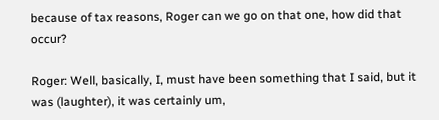because of tax reasons, Roger can we go on that one, how did that occur?

Roger: Well, basically, I, must have been something that I said, but it was (laughter), it was certainly um,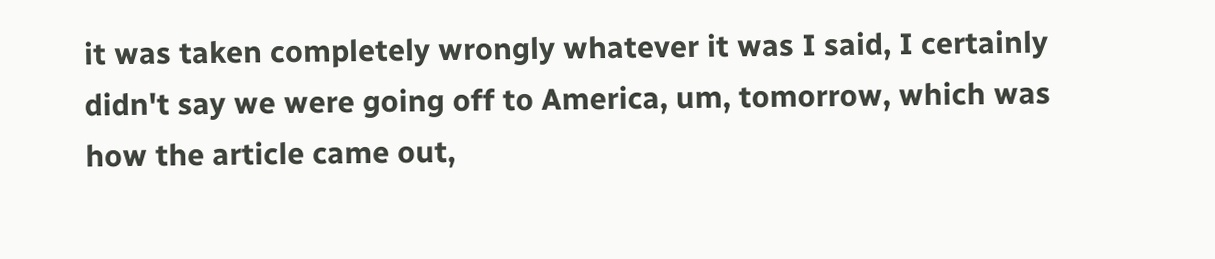it was taken completely wrongly whatever it was I said, I certainly didn't say we were going off to America, um, tomorrow, which was how the article came out,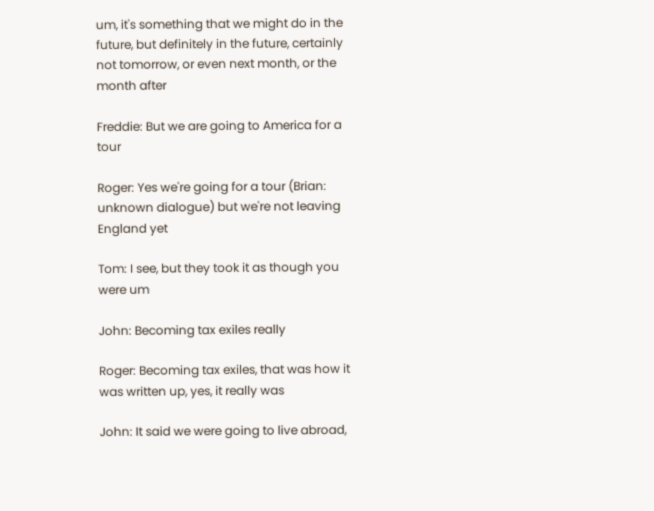um, it's something that we might do in the future, but definitely in the future, certainly not tomorrow, or even next month, or the month after

Freddie: But we are going to America for a tour

Roger: Yes we're going for a tour (Brian: unknown dialogue) but we're not leaving England yet

Tom: I see, but they took it as though you were um

John: Becoming tax exiles really

Roger: Becoming tax exiles, that was how it was written up, yes, it really was

John: It said we were going to live abroad,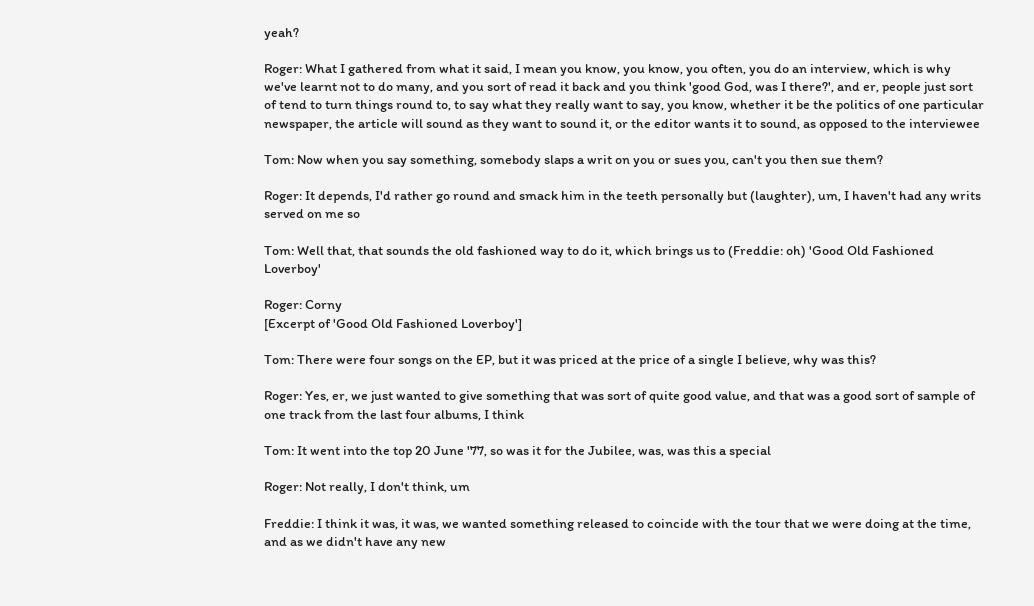yeah?

Roger: What I gathered from what it said, I mean you know, you know, you often, you do an interview, which is why we've learnt not to do many, and you sort of read it back and you think 'good God, was I there?', and er, people just sort of tend to turn things round to, to say what they really want to say, you know, whether it be the politics of one particular newspaper, the article will sound as they want to sound it, or the editor wants it to sound, as opposed to the interviewee

Tom: Now when you say something, somebody slaps a writ on you or sues you, can't you then sue them?

Roger: It depends, I'd rather go round and smack him in the teeth personally but (laughter), um, I haven't had any writs served on me so

Tom: Well that, that sounds the old fashioned way to do it, which brings us to (Freddie: oh) 'Good Old Fashioned Loverboy'

Roger: Corny
[Excerpt of 'Good Old Fashioned Loverboy']

Tom: There were four songs on the EP, but it was priced at the price of a single I believe, why was this?

Roger: Yes, er, we just wanted to give something that was sort of quite good value, and that was a good sort of sample of one track from the last four albums, I think

Tom: It went into the top 20 June '77, so was it for the Jubilee, was, was this a special

Roger: Not really, I don't think, um

Freddie: I think it was, it was, we wanted something released to coincide with the tour that we were doing at the time, and as we didn't have any new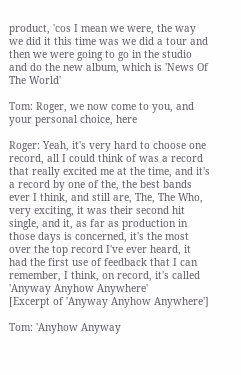product, 'cos I mean we were, the way we did it this time was we did a tour and then we were going to go in the studio and do the new album, which is 'News Of The World'

Tom: Roger, we now come to you, and your personal choice, here

Roger: Yeah, it's very hard to choose one record, all I could think of was a record that really excited me at the time, and it's a record by one of the, the best bands ever I think, and still are, The, The Who, very exciting, it was their second hit single, and it, as far as production in those days is concerned, it's the most over the top record I've ever heard, it had the first use of feedback that I can remember, I think, on record, it's called 'Anyway Anyhow Anywhere'
[Excerpt of 'Anyway Anyhow Anywhere']

Tom: 'Anyhow Anyway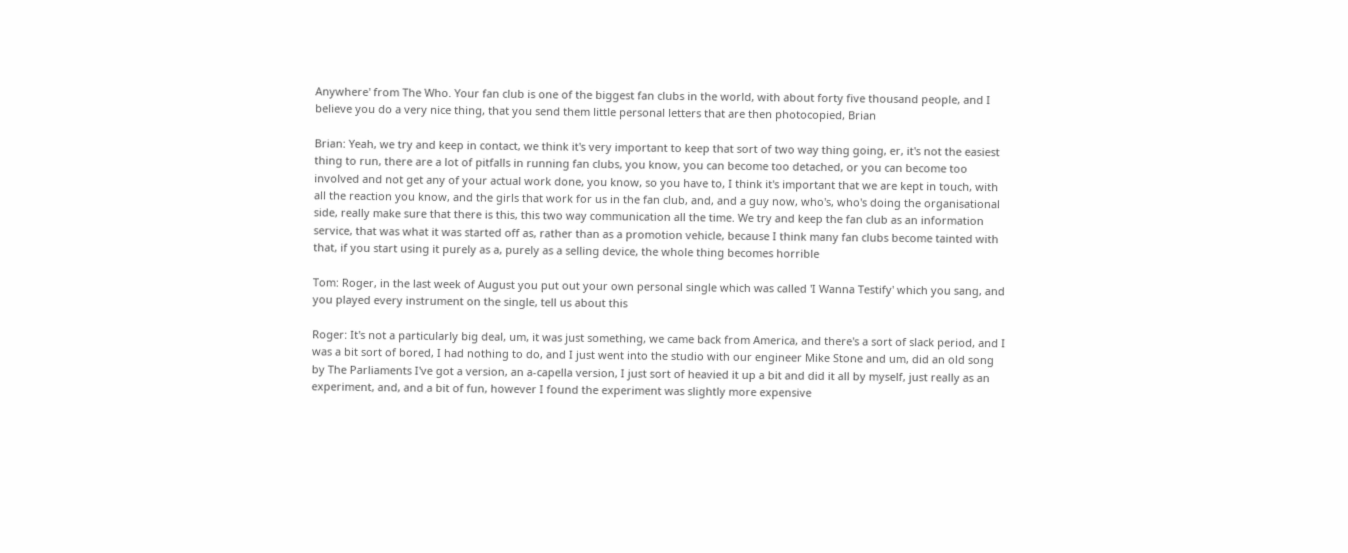Anywhere' from The Who. Your fan club is one of the biggest fan clubs in the world, with about forty five thousand people, and I believe you do a very nice thing, that you send them little personal letters that are then photocopied, Brian

Brian: Yeah, we try and keep in contact, we think it's very important to keep that sort of two way thing going, er, it's not the easiest thing to run, there are a lot of pitfalls in running fan clubs, you know, you can become too detached, or you can become too involved and not get any of your actual work done, you know, so you have to, I think it's important that we are kept in touch, with all the reaction you know, and the girls that work for us in the fan club, and, and a guy now, who's, who's doing the organisational side, really make sure that there is this, this two way communication all the time. We try and keep the fan club as an information service, that was what it was started off as, rather than as a promotion vehicle, because I think many fan clubs become tainted with that, if you start using it purely as a, purely as a selling device, the whole thing becomes horrible

Tom: Roger, in the last week of August you put out your own personal single which was called 'I Wanna Testify' which you sang, and you played every instrument on the single, tell us about this

Roger: It's not a particularly big deal, um, it was just something, we came back from America, and there's a sort of slack period, and I was a bit sort of bored, I had nothing to do, and I just went into the studio with our engineer Mike Stone and um, did an old song by The Parliaments I've got a version, an a-capella version, I just sort of heavied it up a bit and did it all by myself, just really as an experiment, and, and a bit of fun, however I found the experiment was slightly more expensive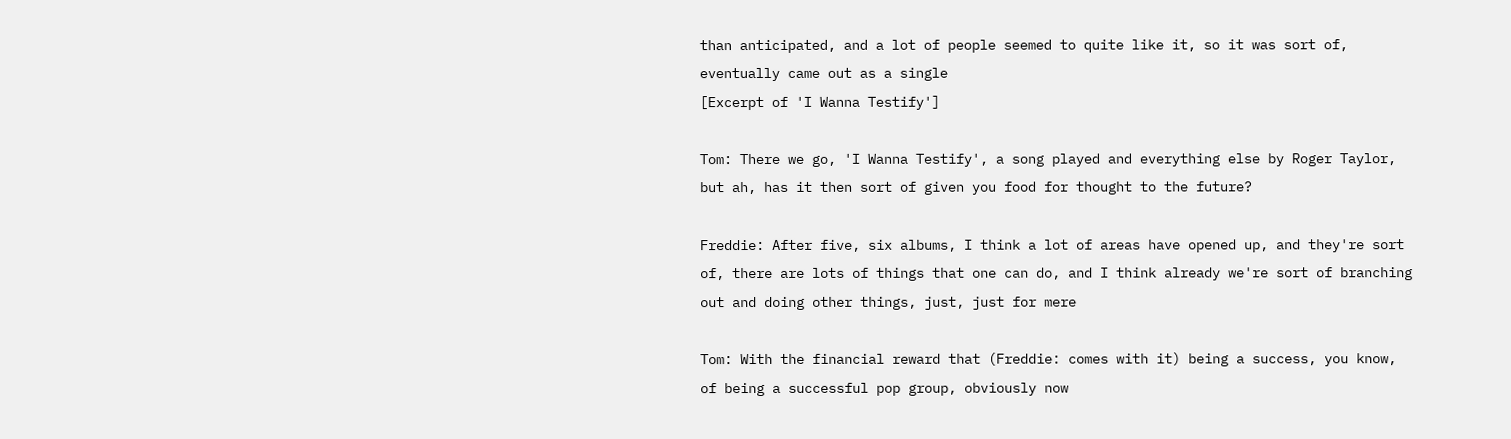than anticipated, and a lot of people seemed to quite like it, so it was sort of, eventually came out as a single
[Excerpt of 'I Wanna Testify']

Tom: There we go, 'I Wanna Testify', a song played and everything else by Roger Taylor, but ah, has it then sort of given you food for thought to the future?

Freddie: After five, six albums, I think a lot of areas have opened up, and they're sort of, there are lots of things that one can do, and I think already we're sort of branching out and doing other things, just, just for mere

Tom: With the financial reward that (Freddie: comes with it) being a success, you know, of being a successful pop group, obviously now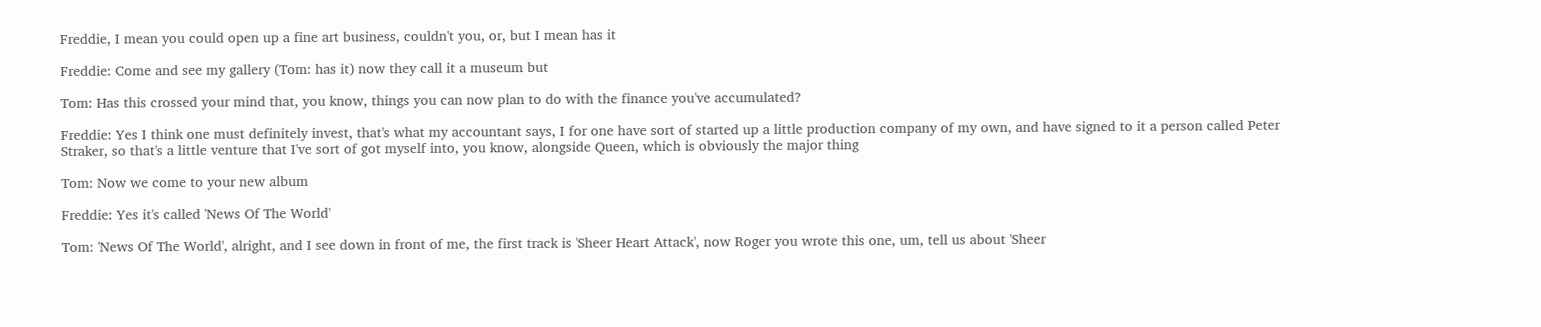Freddie, I mean you could open up a fine art business, couldn't you, or, but I mean has it

Freddie: Come and see my gallery (Tom: has it) now they call it a museum but

Tom: Has this crossed your mind that, you know, things you can now plan to do with the finance you've accumulated?

Freddie: Yes I think one must definitely invest, that's what my accountant says, I for one have sort of started up a little production company of my own, and have signed to it a person called Peter Straker, so that's a little venture that I've sort of got myself into, you know, alongside Queen, which is obviously the major thing

Tom: Now we come to your new album

Freddie: Yes it's called 'News Of The World'

Tom: 'News Of The World', alright, and I see down in front of me, the first track is 'Sheer Heart Attack', now Roger you wrote this one, um, tell us about 'Sheer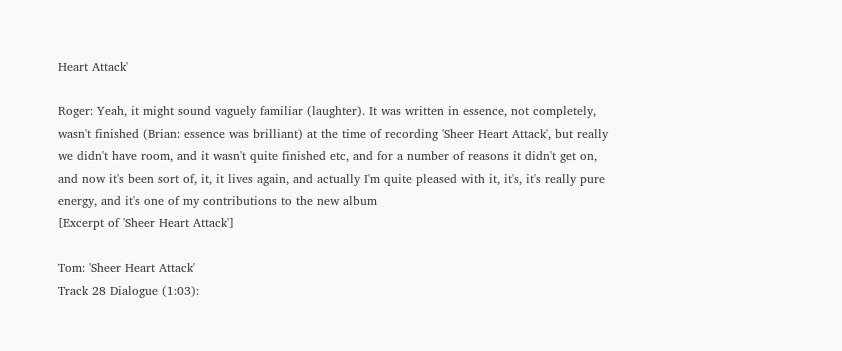Heart Attack'

Roger: Yeah, it might sound vaguely familiar (laughter). It was written in essence, not completely, wasn't finished (Brian: essence was brilliant) at the time of recording 'Sheer Heart Attack', but really we didn't have room, and it wasn't quite finished etc, and for a number of reasons it didn't get on, and now it's been sort of, it, it lives again, and actually I'm quite pleased with it, it's, it's really pure energy, and it's one of my contributions to the new album
[Excerpt of 'Sheer Heart Attack']

Tom: 'Sheer Heart Attack'
Track 28 Dialogue (1:03):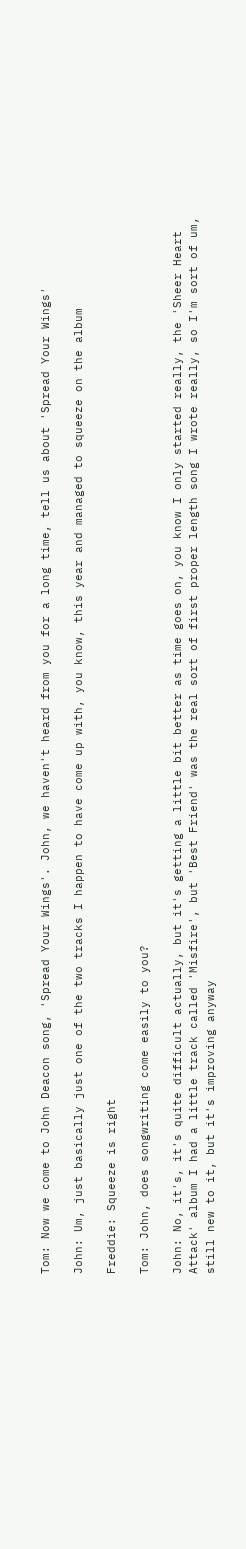Tom: Now we come to John Deacon song, 'Spread Your Wings'. John, we haven't heard from you for a long time, tell us about 'Spread Your Wings'

John: Um, just basically just one of the two tracks I happen to have come up with, you know, this year and managed to squeeze on the album

Freddie: Squeeze is right

Tom: John, does songwriting come easily to you?

John: No, it's, it's quite difficult actually, but it's getting a little bit better as time goes on, you know I only started really, the 'Sheer Heart Attack' album I had a little track called 'Misfire', but 'Best Friend' was the real sort of first proper length song I wrote really, so I'm sort of um, still new to it, but it's improving anyway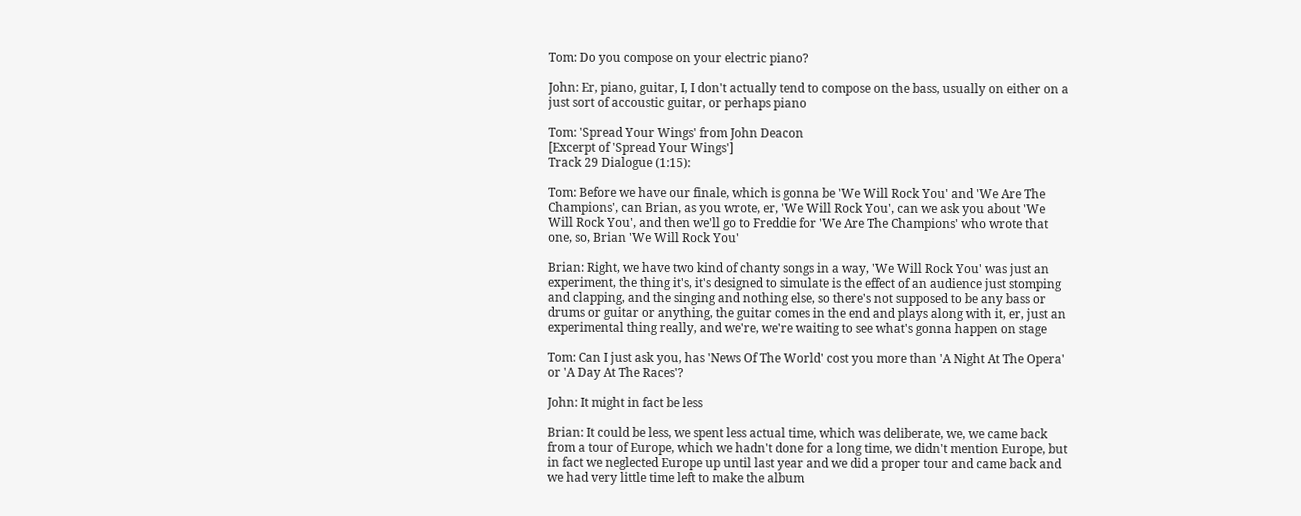Tom: Do you compose on your electric piano?

John: Er, piano, guitar, I, I don't actually tend to compose on the bass, usually on either on a just sort of accoustic guitar, or perhaps piano

Tom: 'Spread Your Wings' from John Deacon
[Excerpt of 'Spread Your Wings']
Track 29 Dialogue (1:15):

Tom: Before we have our finale, which is gonna be 'We Will Rock You' and 'We Are The Champions', can Brian, as you wrote, er, 'We Will Rock You', can we ask you about 'We Will Rock You', and then we'll go to Freddie for 'We Are The Champions' who wrote that one, so, Brian 'We Will Rock You'

Brian: Right, we have two kind of chanty songs in a way, 'We Will Rock You' was just an experiment, the thing it's, it's designed to simulate is the effect of an audience just stomping and clapping, and the singing and nothing else, so there's not supposed to be any bass or drums or guitar or anything, the guitar comes in the end and plays along with it, er, just an experimental thing really, and we're, we're waiting to see what's gonna happen on stage

Tom: Can I just ask you, has 'News Of The World' cost you more than 'A Night At The Opera' or 'A Day At The Races'?

John: It might in fact be less

Brian: It could be less, we spent less actual time, which was deliberate, we, we came back from a tour of Europe, which we hadn't done for a long time, we didn't mention Europe, but in fact we neglected Europe up until last year and we did a proper tour and came back and we had very little time left to make the album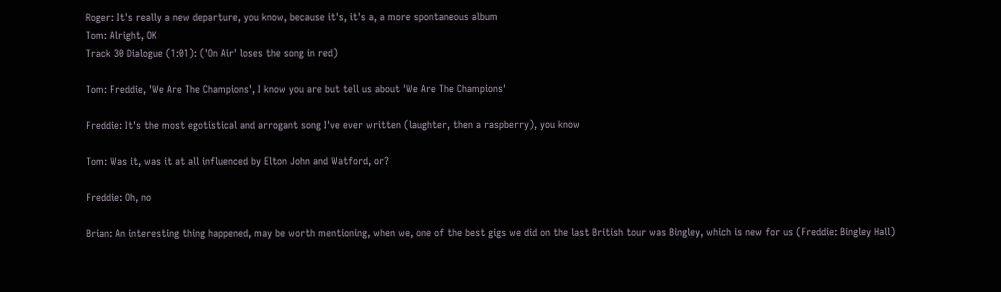Roger: It's really a new departure, you know, because it's, it's a, a more spontaneous album
Tom: Alright, OK
Track 30 Dialogue (1:01): ('On Air' loses the song in red)

Tom: Freddie, 'We Are The Champions', I know you are but tell us about 'We Are The Champions'

Freddie: It's the most egotistical and arrogant song I've ever written (laughter, then a raspberry), you know

Tom: Was it, was it at all influenced by Elton John and Watford, or?

Freddie: Oh, no

Brian: An interesting thing happened, may be worth mentioning, when we, one of the best gigs we did on the last British tour was Bingley, which is new for us (Freddie: Bingley Hall)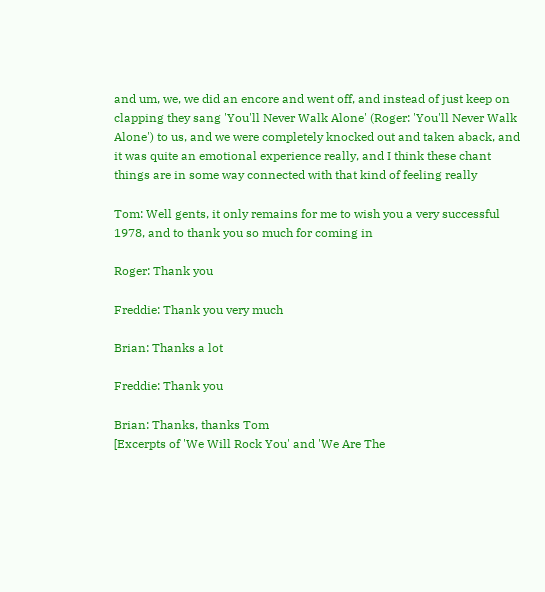and um, we, we did an encore and went off, and instead of just keep on clapping they sang 'You'll Never Walk Alone' (Roger: 'You'll Never Walk Alone') to us, and we were completely knocked out and taken aback, and it was quite an emotional experience really, and I think these chant things are in some way connected with that kind of feeling really

Tom: Well gents, it only remains for me to wish you a very successful 1978, and to thank you so much for coming in

Roger: Thank you

Freddie: Thank you very much

Brian: Thanks a lot

Freddie: Thank you

Brian: Thanks, thanks Tom
[Excerpts of 'We Will Rock You' and 'We Are The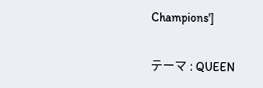Champions']

テーマ : QUEEN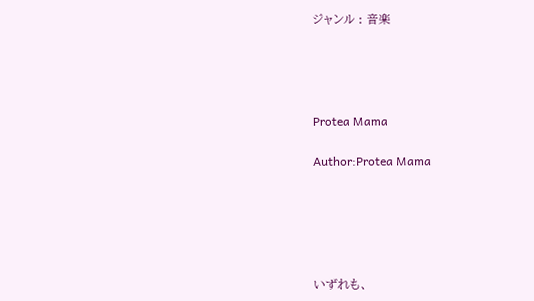ジャンル : 音楽




Protea Mama

Author:Protea Mama





いずれも、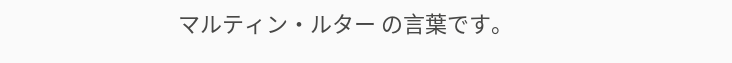マルティン・ルター の言葉です。